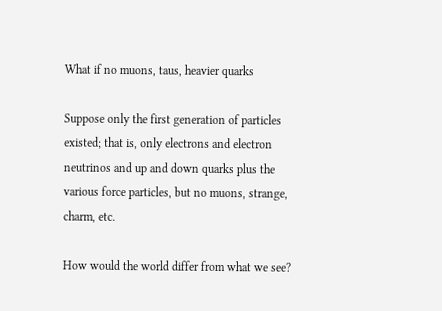What if no muons, taus, heavier quarks

Suppose only the first generation of particles existed; that is, only electrons and electron neutrinos and up and down quarks plus the various force particles, but no muons, strange, charm, etc.

How would the world differ from what we see?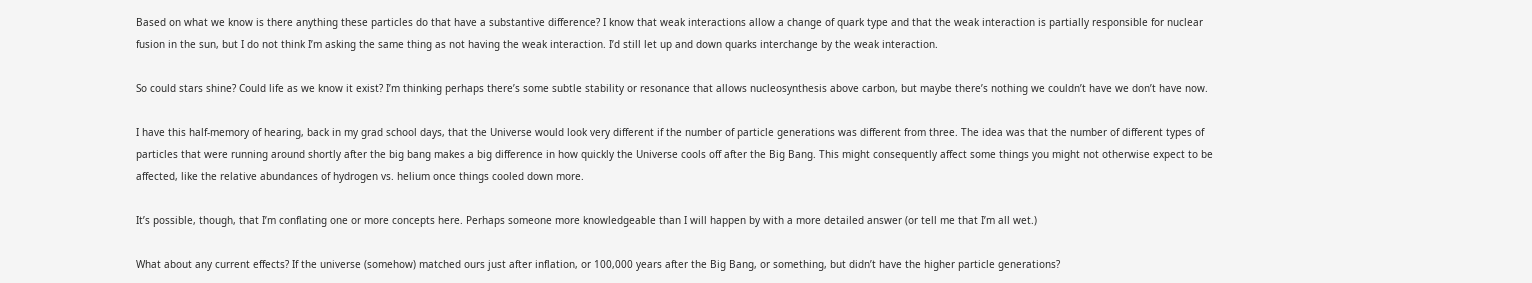Based on what we know is there anything these particles do that have a substantive difference? I know that weak interactions allow a change of quark type and that the weak interaction is partially responsible for nuclear fusion in the sun, but I do not think I’m asking the same thing as not having the weak interaction. I’d still let up and down quarks interchange by the weak interaction.

So could stars shine? Could life as we know it exist? I’m thinking perhaps there’s some subtle stability or resonance that allows nucleosynthesis above carbon, but maybe there’s nothing we couldn’t have we don’t have now.

I have this half-memory of hearing, back in my grad school days, that the Universe would look very different if the number of particle generations was different from three. The idea was that the number of different types of particles that were running around shortly after the big bang makes a big difference in how quickly the Universe cools off after the Big Bang. This might consequently affect some things you might not otherwise expect to be affected, like the relative abundances of hydrogen vs. helium once things cooled down more.

It’s possible, though, that I’m conflating one or more concepts here. Perhaps someone more knowledgeable than I will happen by with a more detailed answer (or tell me that I’m all wet.)

What about any current effects? If the universe (somehow) matched ours just after inflation, or 100,000 years after the Big Bang, or something, but didn’t have the higher particle generations?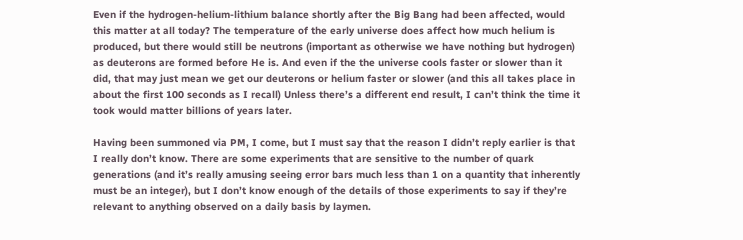Even if the hydrogen-helium-lithium balance shortly after the Big Bang had been affected, would this matter at all today? The temperature of the early universe does affect how much helium is produced, but there would still be neutrons (important as otherwise we have nothing but hydrogen) as deuterons are formed before He is. And even if the the universe cools faster or slower than it did, that may just mean we get our deuterons or helium faster or slower (and this all takes place in about the first 100 seconds as I recall) Unless there’s a different end result, I can’t think the time it took would matter billions of years later.

Having been summoned via PM, I come, but I must say that the reason I didn’t reply earlier is that I really don’t know. There are some experiments that are sensitive to the number of quark generations (and it’s really amusing seeing error bars much less than 1 on a quantity that inherently must be an integer), but I don’t know enough of the details of those experiments to say if they’re relevant to anything observed on a daily basis by laymen.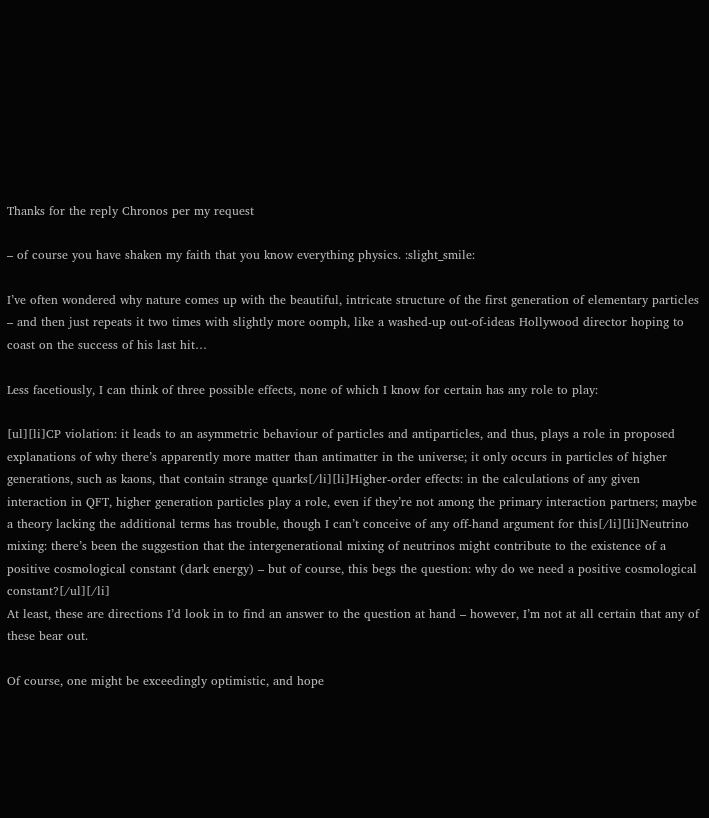Thanks for the reply Chronos per my request

– of course you have shaken my faith that you know everything physics. :slight_smile:

I’ve often wondered why nature comes up with the beautiful, intricate structure of the first generation of elementary particles – and then just repeats it two times with slightly more oomph, like a washed-up out-of-ideas Hollywood director hoping to coast on the success of his last hit…

Less facetiously, I can think of three possible effects, none of which I know for certain has any role to play:

[ul][li]CP violation: it leads to an asymmetric behaviour of particles and antiparticles, and thus, plays a role in proposed explanations of why there’s apparently more matter than antimatter in the universe; it only occurs in particles of higher generations, such as kaons, that contain strange quarks[/li][li]Higher-order effects: in the calculations of any given interaction in QFT, higher generation particles play a role, even if they’re not among the primary interaction partners; maybe a theory lacking the additional terms has trouble, though I can’t conceive of any off-hand argument for this[/li][li]Neutrino mixing: there’s been the suggestion that the intergenerational mixing of neutrinos might contribute to the existence of a positive cosmological constant (dark energy) – but of course, this begs the question: why do we need a positive cosmological constant?[/ul][/li]
At least, these are directions I’d look in to find an answer to the question at hand – however, I’m not at all certain that any of these bear out.

Of course, one might be exceedingly optimistic, and hope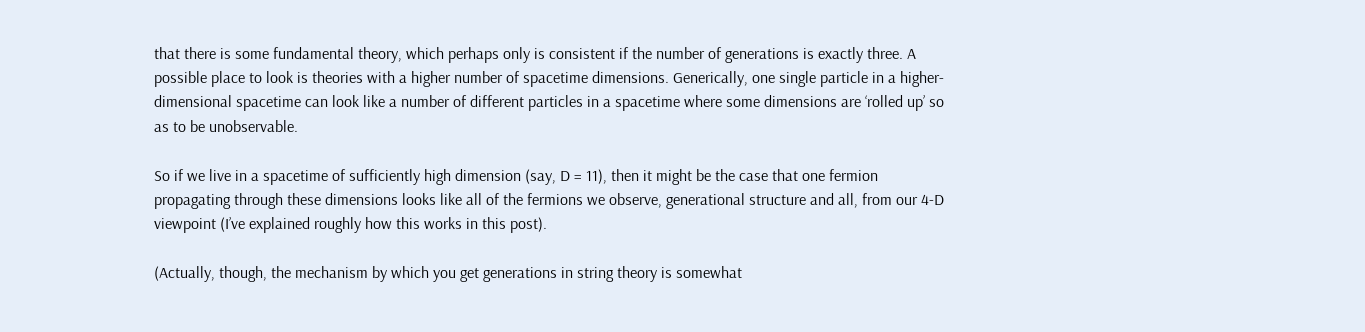that there is some fundamental theory, which perhaps only is consistent if the number of generations is exactly three. A possible place to look is theories with a higher number of spacetime dimensions. Generically, one single particle in a higher-dimensional spacetime can look like a number of different particles in a spacetime where some dimensions are ‘rolled up’ so as to be unobservable.

So if we live in a spacetime of sufficiently high dimension (say, D = 11), then it might be the case that one fermion propagating through these dimensions looks like all of the fermions we observe, generational structure and all, from our 4-D viewpoint (I’ve explained roughly how this works in this post).

(Actually, though, the mechanism by which you get generations in string theory is somewhat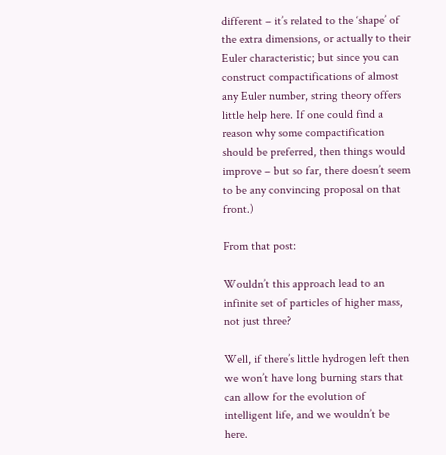different – it’s related to the ‘shape’ of the extra dimensions, or actually to their Euler characteristic; but since you can construct compactifications of almost any Euler number, string theory offers little help here. If one could find a reason why some compactification should be preferred, then things would improve – but so far, there doesn’t seem to be any convincing proposal on that front.)

From that post:

Wouldn’t this approach lead to an infinite set of particles of higher mass, not just three?

Well, if there’s little hydrogen left then we won’t have long burning stars that can allow for the evolution of intelligent life, and we wouldn’t be here.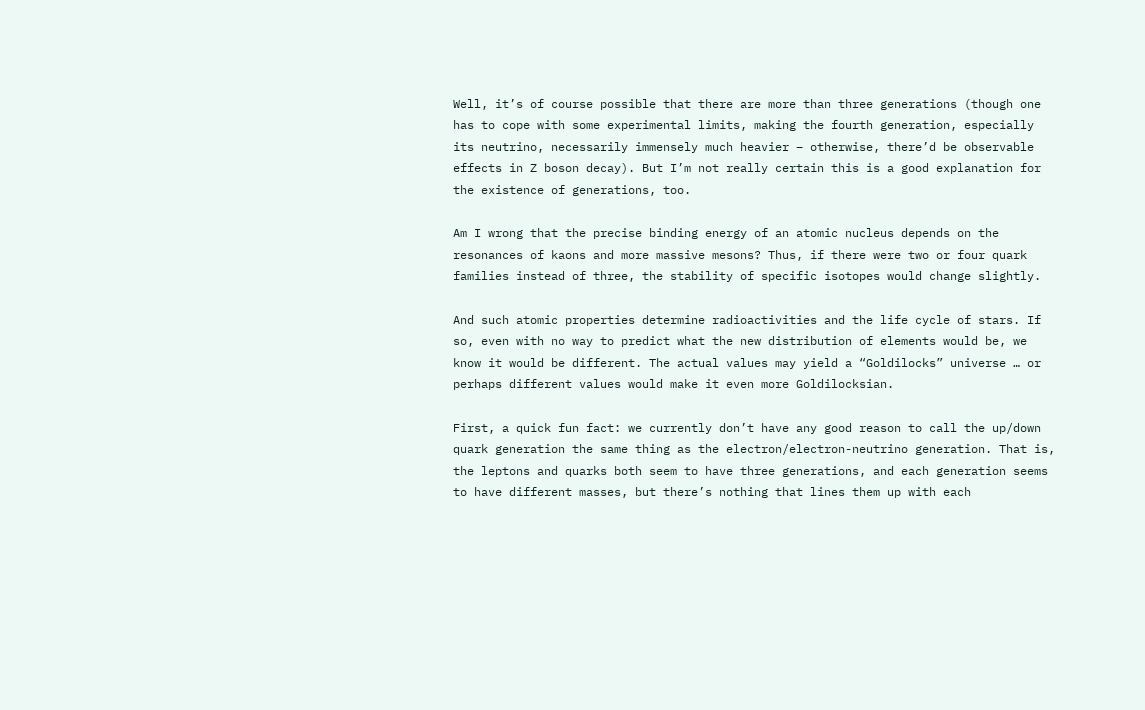Well, it’s of course possible that there are more than three generations (though one has to cope with some experimental limits, making the fourth generation, especially its neutrino, necessarily immensely much heavier – otherwise, there’d be observable effects in Z boson decay). But I’m not really certain this is a good explanation for the existence of generations, too.

Am I wrong that the precise binding energy of an atomic nucleus depends on the resonances of kaons and more massive mesons? Thus, if there were two or four quark families instead of three, the stability of specific isotopes would change slightly.

And such atomic properties determine radioactivities and the life cycle of stars. If so, even with no way to predict what the new distribution of elements would be, we know it would be different. The actual values may yield a “Goldilocks” universe … or perhaps different values would make it even more Goldilocksian.

First, a quick fun fact: we currently don’t have any good reason to call the up/down quark generation the same thing as the electron/electron-neutrino generation. That is, the leptons and quarks both seem to have three generations, and each generation seems to have different masses, but there’s nothing that lines them up with each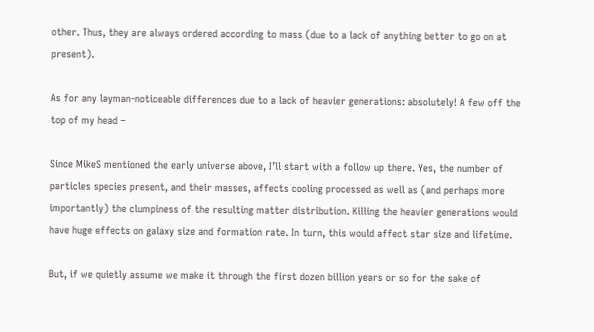other. Thus, they are always ordered according to mass (due to a lack of anything better to go on at present).

As for any layman-noticeable differences due to a lack of heavier generations: absolutely! A few off the top of my head –

Since MikeS mentioned the early universe above, I’ll start with a follow up there. Yes, the number of particles species present, and their masses, affects cooling processed as well as (and perhaps more importantly) the clumpiness of the resulting matter distribution. Killing the heavier generations would have huge effects on galaxy size and formation rate. In turn, this would affect star size and lifetime.

But, if we quietly assume we make it through the first dozen billion years or so for the sake of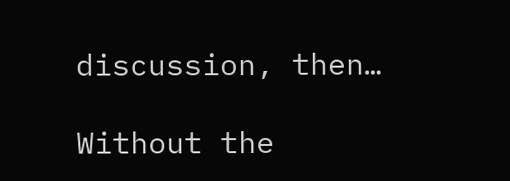discussion, then…

Without the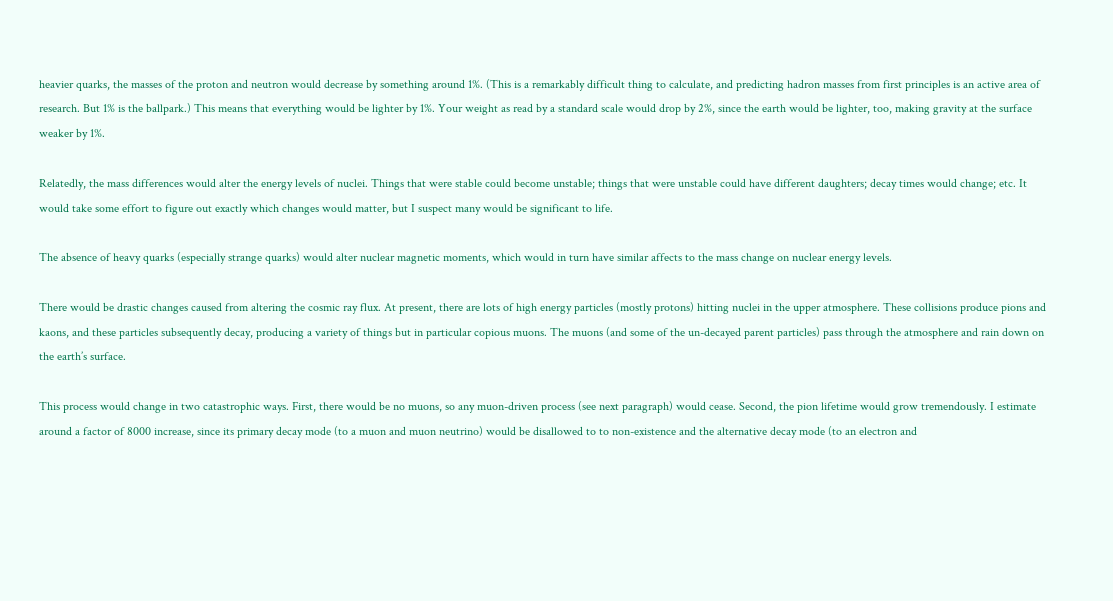heavier quarks, the masses of the proton and neutron would decrease by something around 1%. (This is a remarkably difficult thing to calculate, and predicting hadron masses from first principles is an active area of research. But 1% is the ballpark.) This means that everything would be lighter by 1%. Your weight as read by a standard scale would drop by 2%, since the earth would be lighter, too, making gravity at the surface weaker by 1%.

Relatedly, the mass differences would alter the energy levels of nuclei. Things that were stable could become unstable; things that were unstable could have different daughters; decay times would change; etc. It would take some effort to figure out exactly which changes would matter, but I suspect many would be significant to life.

The absence of heavy quarks (especially strange quarks) would alter nuclear magnetic moments, which would in turn have similar affects to the mass change on nuclear energy levels.

There would be drastic changes caused from altering the cosmic ray flux. At present, there are lots of high energy particles (mostly protons) hitting nuclei in the upper atmosphere. These collisions produce pions and kaons, and these particles subsequently decay, producing a variety of things but in particular copious muons. The muons (and some of the un-decayed parent particles) pass through the atmosphere and rain down on the earth’s surface.

This process would change in two catastrophic ways. First, there would be no muons, so any muon-driven process (see next paragraph) would cease. Second, the pion lifetime would grow tremendously. I estimate around a factor of 8000 increase, since its primary decay mode (to a muon and muon neutrino) would be disallowed to to non-existence and the alternative decay mode (to an electron and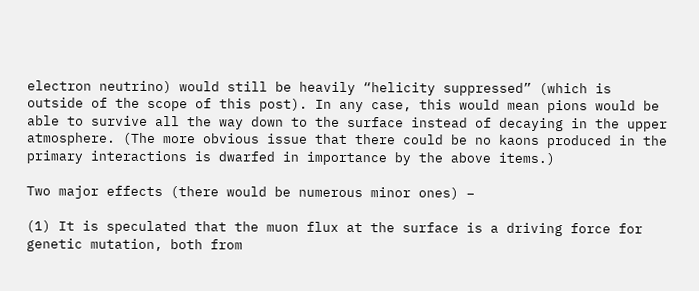electron neutrino) would still be heavily “helicity suppressed” (which is outside of the scope of this post). In any case, this would mean pions would be able to survive all the way down to the surface instead of decaying in the upper atmosphere. (The more obvious issue that there could be no kaons produced in the primary interactions is dwarfed in importance by the above items.)

Two major effects (there would be numerous minor ones) –

(1) It is speculated that the muon flux at the surface is a driving force for genetic mutation, both from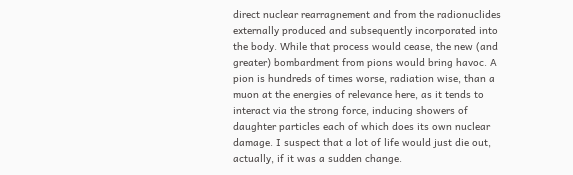direct nuclear rearragnement and from the radionuclides externally produced and subsequently incorporated into the body. While that process would cease, the new (and greater) bombardment from pions would bring havoc. A pion is hundreds of times worse, radiation wise, than a muon at the energies of relevance here, as it tends to interact via the strong force, inducing showers of daughter particles each of which does its own nuclear damage. I suspect that a lot of life would just die out, actually, if it was a sudden change.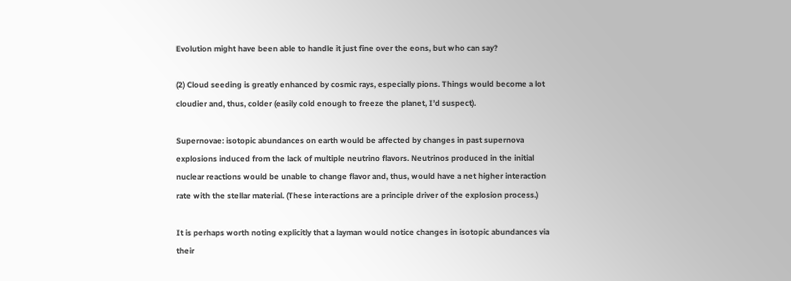Evolution might have been able to handle it just fine over the eons, but who can say?

(2) Cloud seeding is greatly enhanced by cosmic rays, especially pions. Things would become a lot cloudier and, thus, colder (easily cold enough to freeze the planet, I’d suspect).

Supernovae: isotopic abundances on earth would be affected by changes in past supernova explosions induced from the lack of multiple neutrino flavors. Neutrinos produced in the initial nuclear reactions would be unable to change flavor and, thus, would have a net higher interaction rate with the stellar material. (These interactions are a principle driver of the explosion process.)

It is perhaps worth noting explicitly that a layman would notice changes in isotopic abundances via their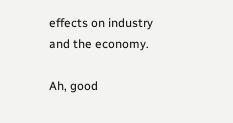effects on industry and the economy.

Ah, good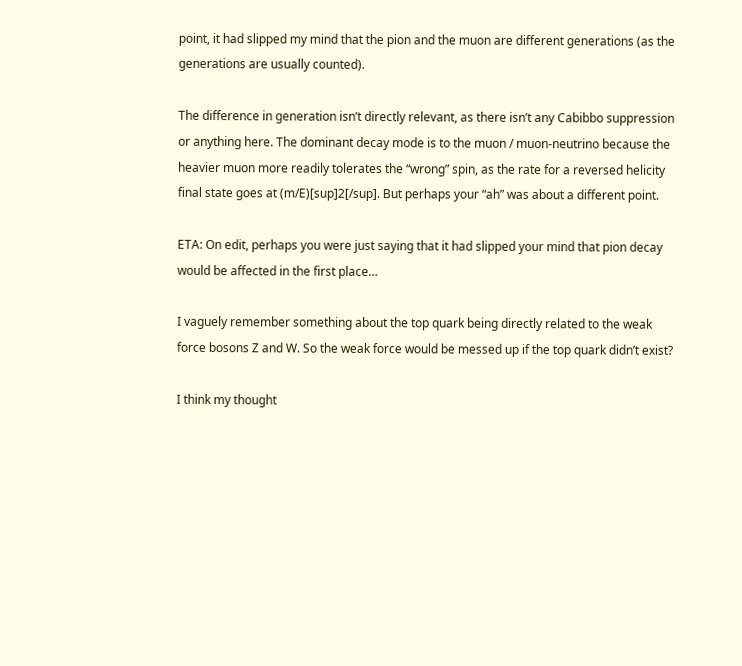point, it had slipped my mind that the pion and the muon are different generations (as the generations are usually counted).

The difference in generation isn’t directly relevant, as there isn’t any Cabibbo suppression or anything here. The dominant decay mode is to the muon / muon-neutrino because the heavier muon more readily tolerates the “wrong” spin, as the rate for a reversed helicity final state goes at (m/E)[sup]2[/sup]. But perhaps your “ah” was about a different point.

ETA: On edit, perhaps you were just saying that it had slipped your mind that pion decay would be affected in the first place…

I vaguely remember something about the top quark being directly related to the weak force bosons Z and W. So the weak force would be messed up if the top quark didn’t exist?

I think my thought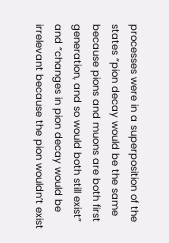processes were in a superposition of the states “pion decay would be the same because pions and muons are both first generation, and so would both still exist” and “changes in pion decay would be irrelevant because the pion wouldn’t exist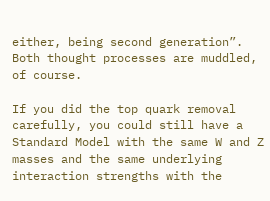either, being second generation”. Both thought processes are muddled, of course.

If you did the top quark removal carefully, you could still have a Standard Model with the same W and Z masses and the same underlying interaction strengths with the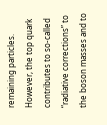remaining particles. However, the top quark contributes to so-called “radiative corrections” to the boson masses and to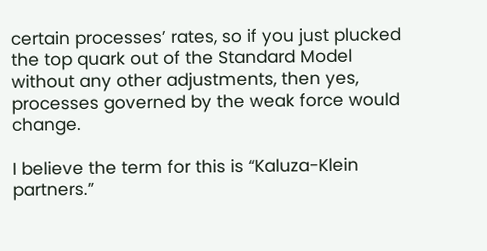certain processes’ rates, so if you just plucked the top quark out of the Standard Model without any other adjustments, then yes, processes governed by the weak force would change.

I believe the term for this is “Kaluza-Klein partners.”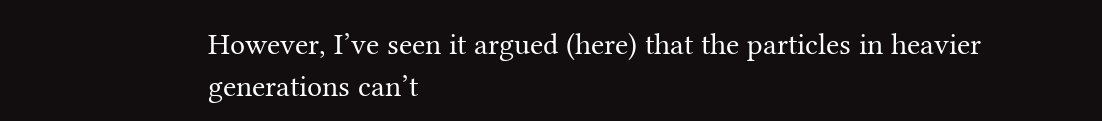However, I’ve seen it argued (here) that the particles in heavier generations can’t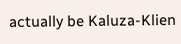actually be Kaluza-Klien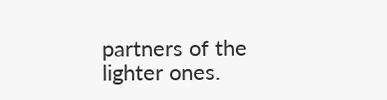partners of the lighter ones.